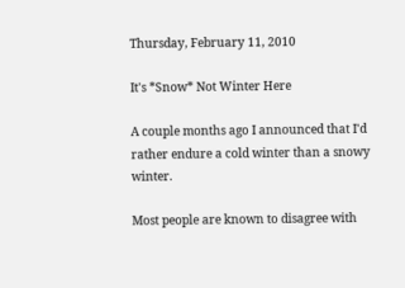Thursday, February 11, 2010

It's *Snow* Not Winter Here

A couple months ago I announced that I'd rather endure a cold winter than a snowy winter.

Most people are known to disagree with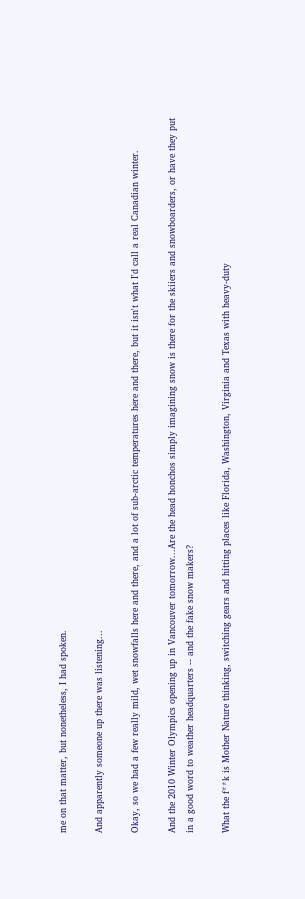me on that matter, but nonetheless, I had spoken.

And apparently someone up there was listening...

Okay, so we had a few really mild, wet snowfalls here and there, and a lot of sub-arctic temperatures here and there, but it isn't what I'd call a real Canadian winter.

And the 2010 Winter Olympics opening up in Vancouver tomorrow...Are the head honchos simply imagining snow is there for the skiiers and snowboarders, or have they put in a good word to weather headquarters -- and the fake snow makers?

What the f**k is Mother Nature thinking, switching gears and hitting places like Florida, Washington, Virginia and Texas with heavy-duty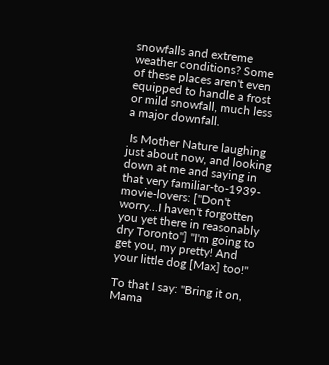snowfalls and extreme weather conditions? Some of these places aren't even equipped to handle a frost or mild snowfall, much less a major downfall.

 Is Mother Nature laughing just about now, and looking down at me and saying in that very familiar-to-1939-movie-lovers: ["Don't worry...I haven't forgotten you yet there in reasonably dry Toronto"] "I'm going to get you, my pretty! And your little dog [Max] too!"

To that I say: "Bring it on, Mama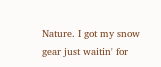Nature. I got my snow gear just waitin' for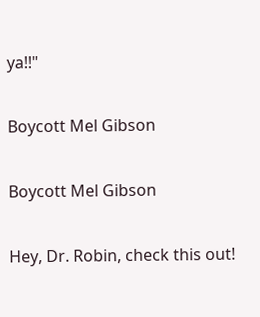ya!!"

Boycott Mel Gibson

Boycott Mel Gibson

Hey, Dr. Robin, check this out!